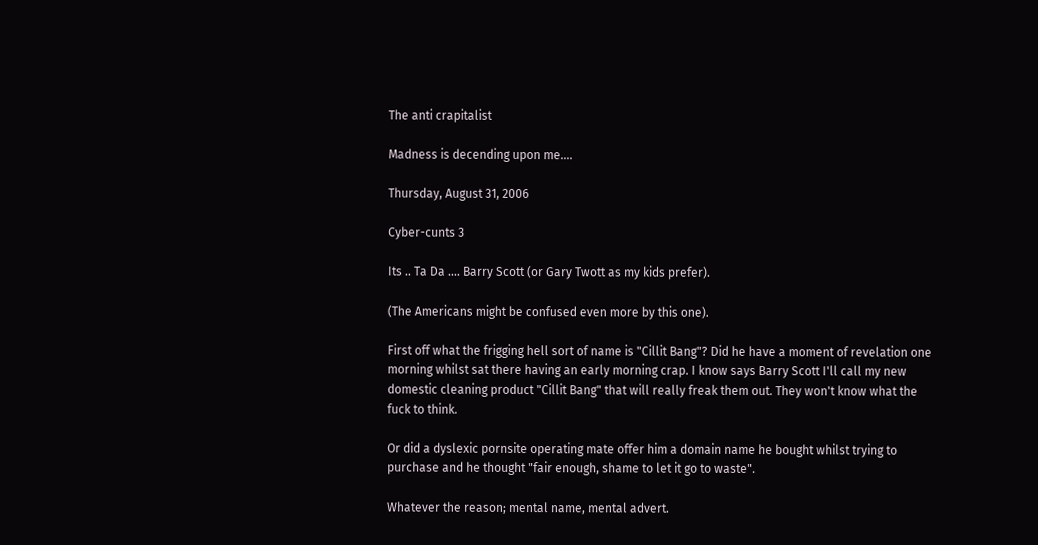The anti crapitalist

Madness is decending upon me....

Thursday, August 31, 2006

Cyber-cunts 3

Its .. Ta Da .... Barry Scott (or Gary Twott as my kids prefer).

(The Americans might be confused even more by this one).

First off what the frigging hell sort of name is "Cillit Bang"? Did he have a moment of revelation one morning whilst sat there having an early morning crap. I know says Barry Scott I'll call my new domestic cleaning product "Cillit Bang" that will really freak them out. They won't know what the fuck to think.

Or did a dyslexic pornsite operating mate offer him a domain name he bought whilst trying to purchase and he thought "fair enough, shame to let it go to waste".

Whatever the reason; mental name, mental advert.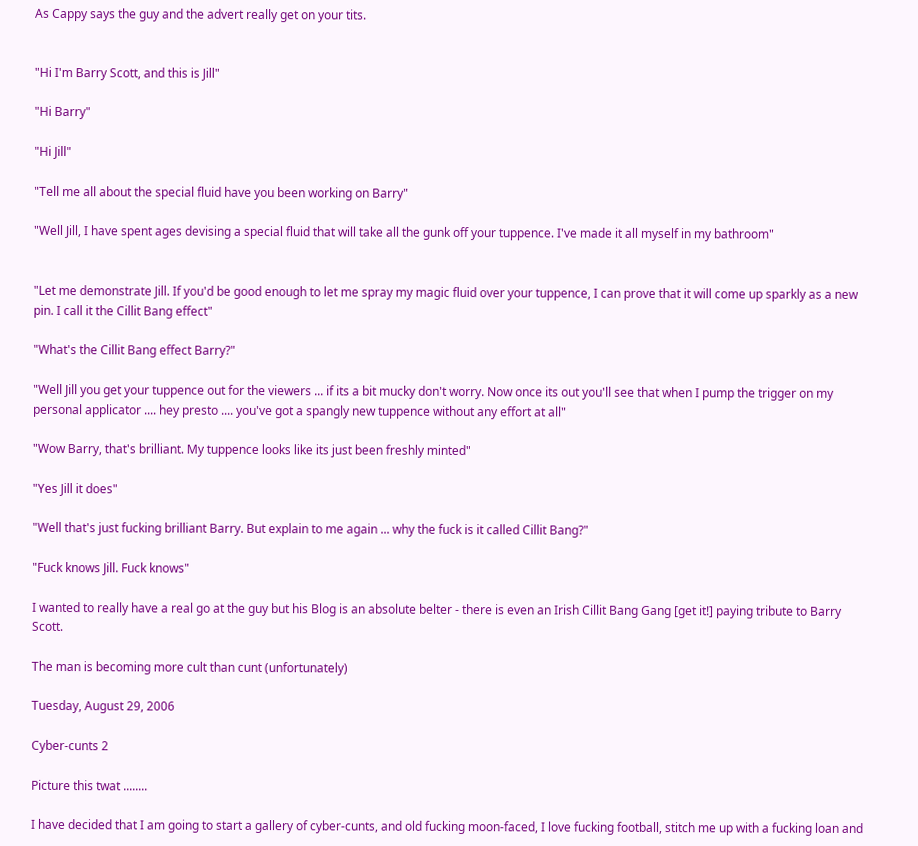As Cappy says the guy and the advert really get on your tits.


"Hi I'm Barry Scott, and this is Jill"

"Hi Barry"

"Hi Jill"

"Tell me all about the special fluid have you been working on Barry"

"Well Jill, I have spent ages devising a special fluid that will take all the gunk off your tuppence. I've made it all myself in my bathroom"


"Let me demonstrate Jill. If you'd be good enough to let me spray my magic fluid over your tuppence, I can prove that it will come up sparkly as a new pin. I call it the Cillit Bang effect"

"What's the Cillit Bang effect Barry?"

"Well Jill you get your tuppence out for the viewers ... if its a bit mucky don't worry. Now once its out you'll see that when I pump the trigger on my personal applicator .... hey presto .... you've got a spangly new tuppence without any effort at all"

"Wow Barry, that's brilliant. My tuppence looks like its just been freshly minted"

"Yes Jill it does"

"Well that's just fucking brilliant Barry. But explain to me again ... why the fuck is it called Cillit Bang?"

"Fuck knows Jill. Fuck knows"

I wanted to really have a real go at the guy but his Blog is an absolute belter - there is even an Irish Cillit Bang Gang [get it!] paying tribute to Barry Scott.

The man is becoming more cult than cunt (unfortunately)

Tuesday, August 29, 2006

Cyber-cunts 2

Picture this twat ........

I have decided that I am going to start a gallery of cyber-cunts, and old fucking moon-faced, I love fucking football, stitch me up with a fucking loan and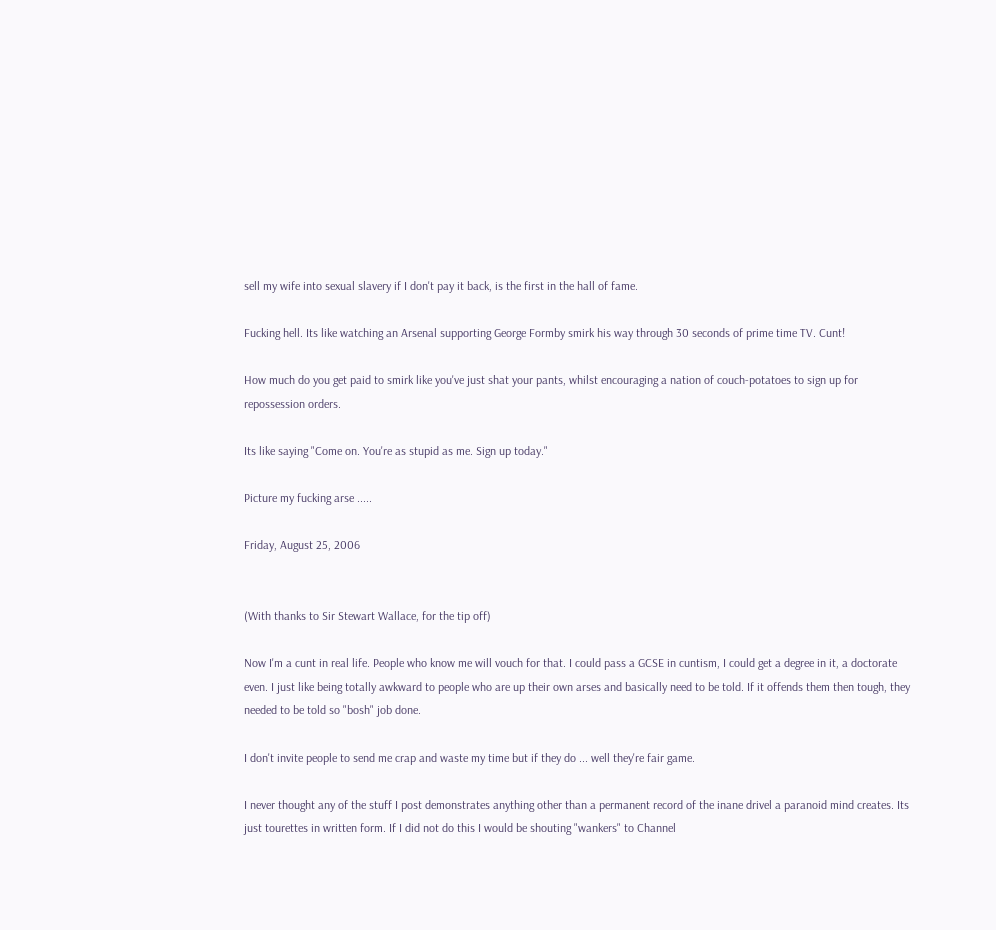sell my wife into sexual slavery if I don't pay it back, is the first in the hall of fame.

Fucking hell. Its like watching an Arsenal supporting George Formby smirk his way through 30 seconds of prime time TV. Cunt!

How much do you get paid to smirk like you've just shat your pants, whilst encouraging a nation of couch-potatoes to sign up for repossession orders.

Its like saying "Come on. You're as stupid as me. Sign up today."

Picture my fucking arse .....

Friday, August 25, 2006


(With thanks to Sir Stewart Wallace, for the tip off)

Now I'm a cunt in real life. People who know me will vouch for that. I could pass a GCSE in cuntism, I could get a degree in it, a doctorate even. I just like being totally awkward to people who are up their own arses and basically need to be told. If it offends them then tough, they needed to be told so "bosh" job done.

I don't invite people to send me crap and waste my time but if they do ... well they're fair game.

I never thought any of the stuff I post demonstrates anything other than a permanent record of the inane drivel a paranoid mind creates. Its just tourettes in written form. If I did not do this I would be shouting "wankers" to Channel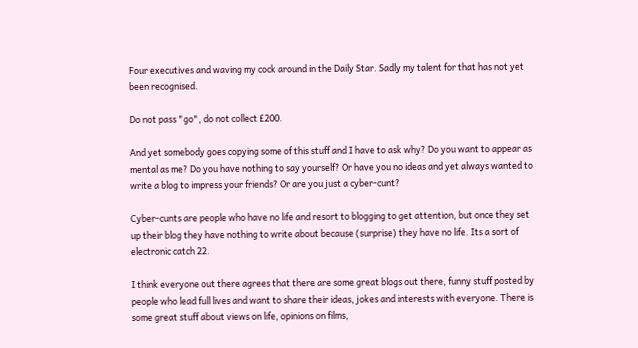Four executives and waving my cock around in the Daily Star. Sadly my talent for that has not yet been recognised.

Do not pass "go", do not collect £200.

And yet somebody goes copying some of this stuff and I have to ask why? Do you want to appear as mental as me? Do you have nothing to say yourself? Or have you no ideas and yet always wanted to write a blog to impress your friends? Or are you just a cyber-cunt?

Cyber-cunts are people who have no life and resort to blogging to get attention, but once they set up their blog they have nothing to write about because (surprise) they have no life. Its a sort of electronic catch 22.

I think everyone out there agrees that there are some great blogs out there, funny stuff posted by people who lead full lives and want to share their ideas, jokes and interests with everyone. There is some great stuff about views on life, opinions on films,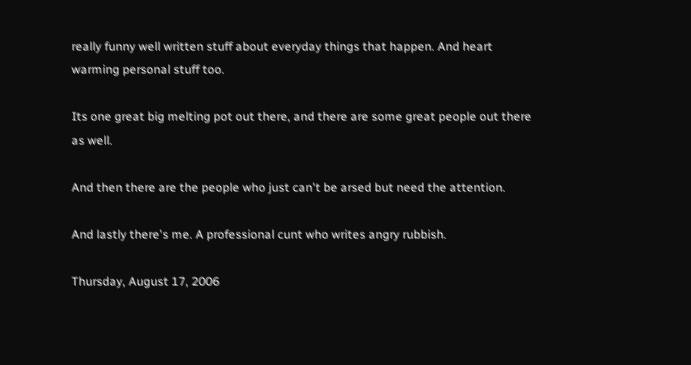really funny well written stuff about everyday things that happen. And heart warming personal stuff too.

Its one great big melting pot out there, and there are some great people out there as well.

And then there are the people who just can't be arsed but need the attention.

And lastly there's me. A professional cunt who writes angry rubbish.

Thursday, August 17, 2006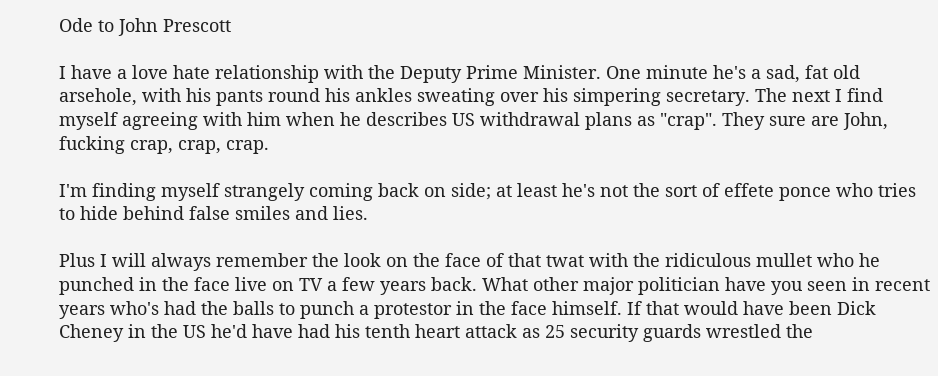Ode to John Prescott

I have a love hate relationship with the Deputy Prime Minister. One minute he's a sad, fat old arsehole, with his pants round his ankles sweating over his simpering secretary. The next I find myself agreeing with him when he describes US withdrawal plans as "crap". They sure are John, fucking crap, crap, crap.

I'm finding myself strangely coming back on side; at least he's not the sort of effete ponce who tries to hide behind false smiles and lies.

Plus I will always remember the look on the face of that twat with the ridiculous mullet who he punched in the face live on TV a few years back. What other major politician have you seen in recent years who's had the balls to punch a protestor in the face himself. If that would have been Dick Cheney in the US he'd have had his tenth heart attack as 25 security guards wrestled the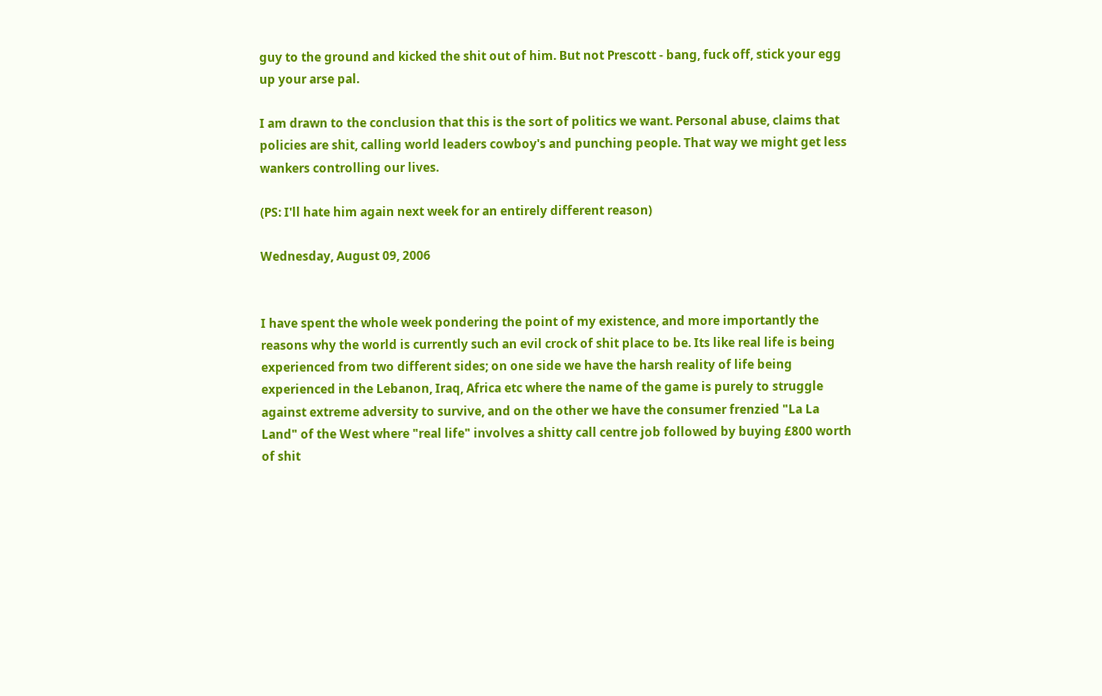guy to the ground and kicked the shit out of him. But not Prescott - bang, fuck off, stick your egg up your arse pal.

I am drawn to the conclusion that this is the sort of politics we want. Personal abuse, claims that policies are shit, calling world leaders cowboy's and punching people. That way we might get less wankers controlling our lives.

(PS: I'll hate him again next week for an entirely different reason)

Wednesday, August 09, 2006


I have spent the whole week pondering the point of my existence, and more importantly the reasons why the world is currently such an evil crock of shit place to be. Its like real life is being experienced from two different sides; on one side we have the harsh reality of life being experienced in the Lebanon, Iraq, Africa etc where the name of the game is purely to struggle against extreme adversity to survive, and on the other we have the consumer frenzied "La La Land" of the West where "real life" involves a shitty call centre job followed by buying £800 worth of shit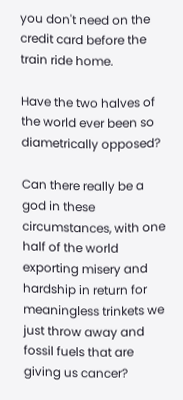you don't need on the credit card before the train ride home.

Have the two halves of the world ever been so diametrically opposed?

Can there really be a god in these circumstances, with one half of the world exporting misery and hardship in return for meaningless trinkets we just throw away and fossil fuels that are giving us cancer?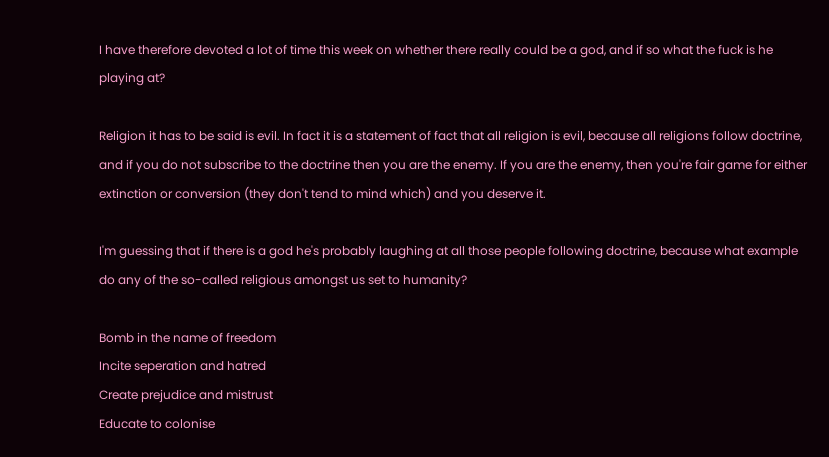I have therefore devoted a lot of time this week on whether there really could be a god, and if so what the fuck is he playing at?

Religion it has to be said is evil. In fact it is a statement of fact that all religion is evil, because all religions follow doctrine, and if you do not subscribe to the doctrine then you are the enemy. If you are the enemy, then you're fair game for either extinction or conversion (they don't tend to mind which) and you deserve it.

I'm guessing that if there is a god he's probably laughing at all those people following doctrine, because what example do any of the so-called religious amongst us set to humanity?

Bomb in the name of freedom
Incite seperation and hatred
Create prejudice and mistrust
Educate to colonise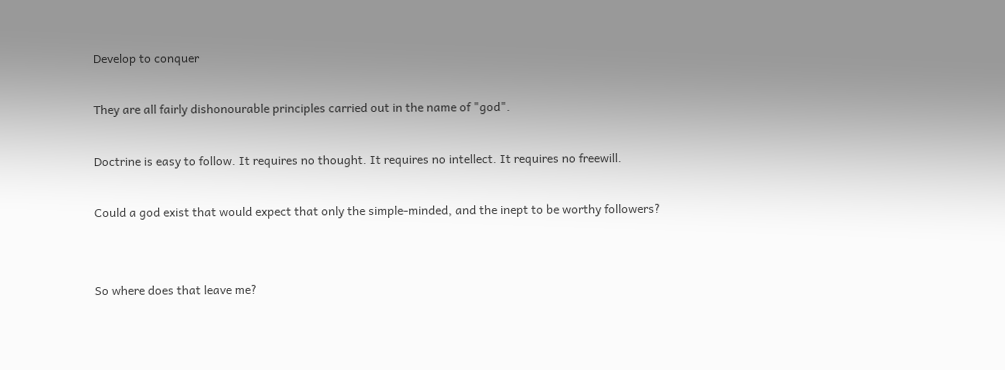Develop to conquer

They are all fairly dishonourable principles carried out in the name of "god".

Doctrine is easy to follow. It requires no thought. It requires no intellect. It requires no freewill.

Could a god exist that would expect that only the simple-minded, and the inept to be worthy followers?


So where does that leave me?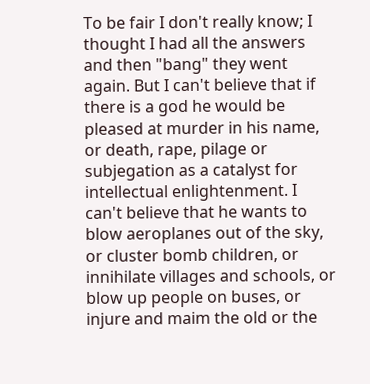To be fair I don't really know; I thought I had all the answers and then "bang" they went again. But I can't believe that if there is a god he would be pleased at murder in his name, or death, rape, pilage or subjegation as a catalyst for intellectual enlightenment. I can't believe that he wants to blow aeroplanes out of the sky, or cluster bomb children, or innihilate villages and schools, or blow up people on buses, or injure and maim the old or the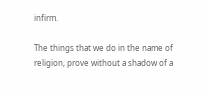infirm.

The things that we do in the name of religion, prove without a shadow of a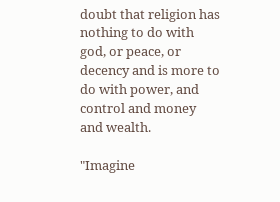doubt that religion has nothing to do with god, or peace, or decency and is more to do with power, and control and money and wealth.

"Imagine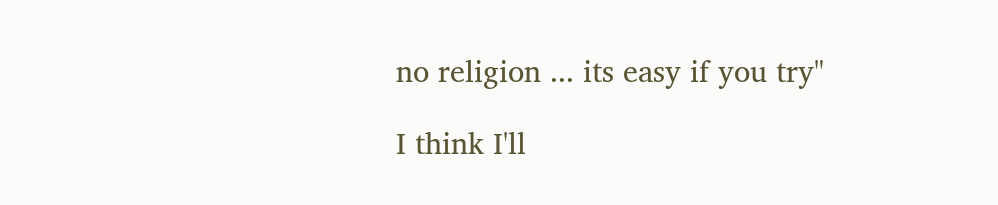no religion ... its easy if you try"

I think I'll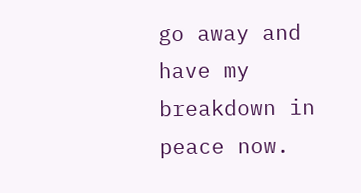go away and have my breakdown in peace now.